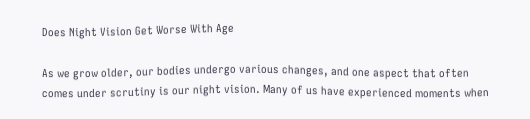Does Night Vision Get Worse With Age

As we grow older, our bodies undergo various changes, and one aspect that often comes under scrutiny is our night vision. Many of us have experienced moments when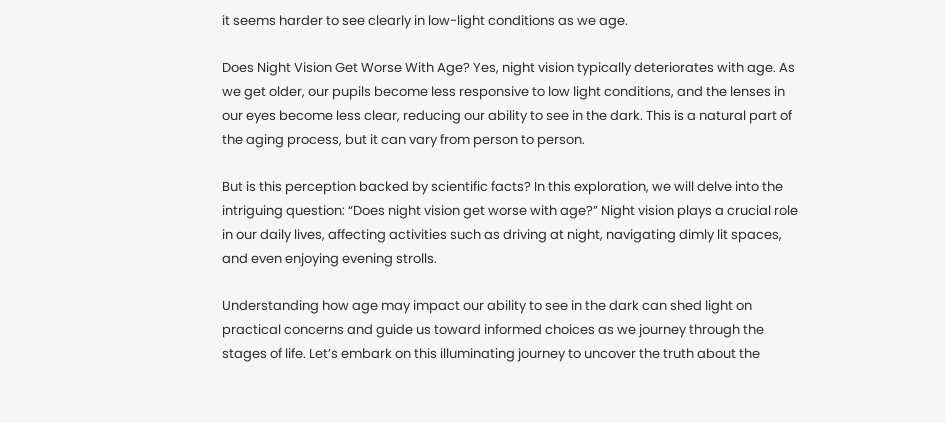it seems harder to see clearly in low-light conditions as we age.

Does Night Vision Get Worse With Age? Yes, night vision typically deteriorates with age. As we get older, our pupils become less responsive to low light conditions, and the lenses in our eyes become less clear, reducing our ability to see in the dark. This is a natural part of the aging process, but it can vary from person to person.

But is this perception backed by scientific facts? In this exploration, we will delve into the intriguing question: “Does night vision get worse with age?” Night vision plays a crucial role in our daily lives, affecting activities such as driving at night, navigating dimly lit spaces, and even enjoying evening strolls.

Understanding how age may impact our ability to see in the dark can shed light on practical concerns and guide us toward informed choices as we journey through the stages of life. Let’s embark on this illuminating journey to uncover the truth about the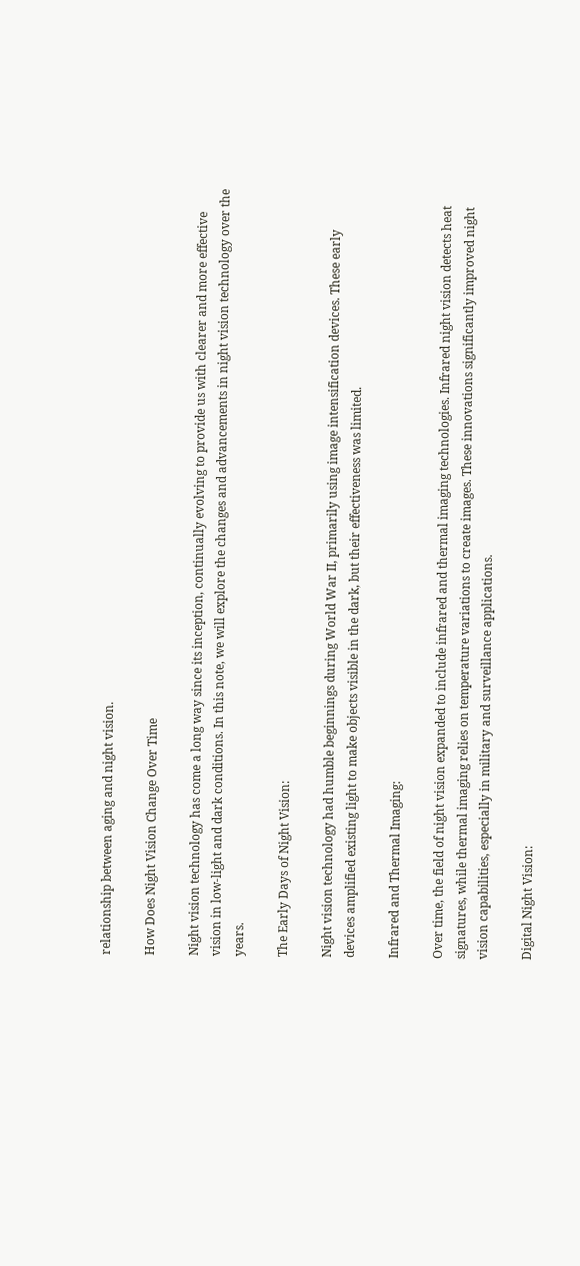relationship between aging and night vision.

How Does Night Vision Change Over Time

Night vision technology has come a long way since its inception, continually evolving to provide us with clearer and more effective vision in low-light and dark conditions. In this note, we will explore the changes and advancements in night vision technology over the years.

The Early Days of Night Vision:

Night vision technology had humble beginnings during World War II, primarily using image intensification devices. These early devices amplified existing light to make objects visible in the dark, but their effectiveness was limited.

Infrared and Thermal Imaging:

Over time, the field of night vision expanded to include infrared and thermal imaging technologies. Infrared night vision detects heat signatures, while thermal imaging relies on temperature variations to create images. These innovations significantly improved night vision capabilities, especially in military and surveillance applications.

Digital Night Vision: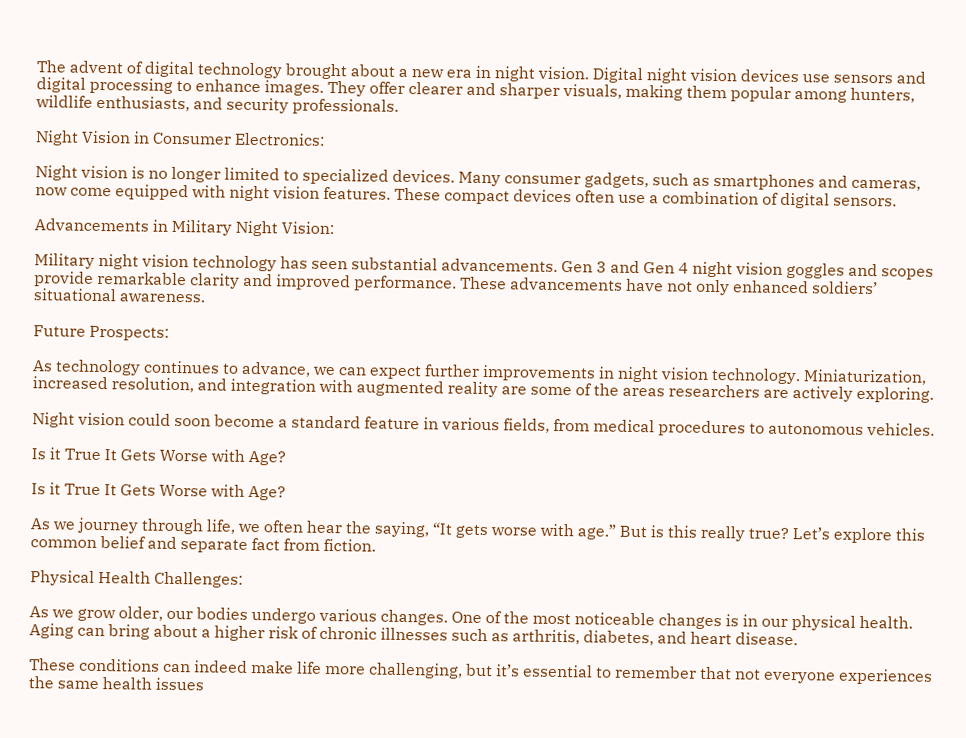The advent of digital technology brought about a new era in night vision. Digital night vision devices use sensors and digital processing to enhance images. They offer clearer and sharper visuals, making them popular among hunters, wildlife enthusiasts, and security professionals.

Night Vision in Consumer Electronics:

Night vision is no longer limited to specialized devices. Many consumer gadgets, such as smartphones and cameras, now come equipped with night vision features. These compact devices often use a combination of digital sensors.

Advancements in Military Night Vision:

Military night vision technology has seen substantial advancements. Gen 3 and Gen 4 night vision goggles and scopes provide remarkable clarity and improved performance. These advancements have not only enhanced soldiers’ situational awareness.

Future Prospects:

As technology continues to advance, we can expect further improvements in night vision technology. Miniaturization, increased resolution, and integration with augmented reality are some of the areas researchers are actively exploring.

Night vision could soon become a standard feature in various fields, from medical procedures to autonomous vehicles.

Is it True It Gets Worse with Age?

Is it True It Gets Worse with Age?

As we journey through life, we often hear the saying, “It gets worse with age.” But is this really true? Let’s explore this common belief and separate fact from fiction.

Physical Health Challenges:

As we grow older, our bodies undergo various changes. One of the most noticeable changes is in our physical health. Aging can bring about a higher risk of chronic illnesses such as arthritis, diabetes, and heart disease.

These conditions can indeed make life more challenging, but it’s essential to remember that not everyone experiences the same health issues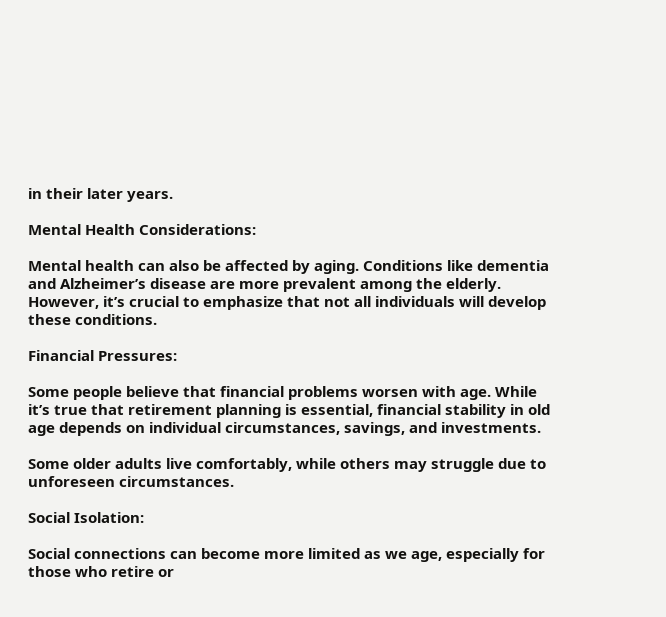in their later years.

Mental Health Considerations:

Mental health can also be affected by aging. Conditions like dementia and Alzheimer’s disease are more prevalent among the elderly. However, it’s crucial to emphasize that not all individuals will develop these conditions.

Financial Pressures:

Some people believe that financial problems worsen with age. While it’s true that retirement planning is essential, financial stability in old age depends on individual circumstances, savings, and investments.

Some older adults live comfortably, while others may struggle due to unforeseen circumstances.

Social Isolation:

Social connections can become more limited as we age, especially for those who retire or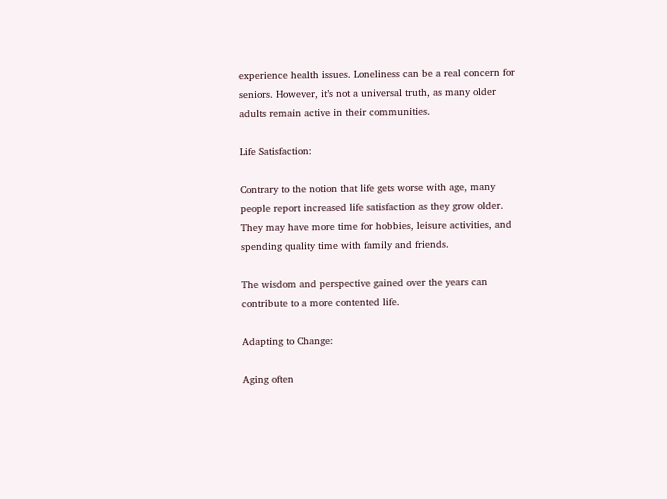experience health issues. Loneliness can be a real concern for seniors. However, it’s not a universal truth, as many older adults remain active in their communities.

Life Satisfaction:

Contrary to the notion that life gets worse with age, many people report increased life satisfaction as they grow older. They may have more time for hobbies, leisure activities, and spending quality time with family and friends.

The wisdom and perspective gained over the years can contribute to a more contented life.

Adapting to Change:

Aging often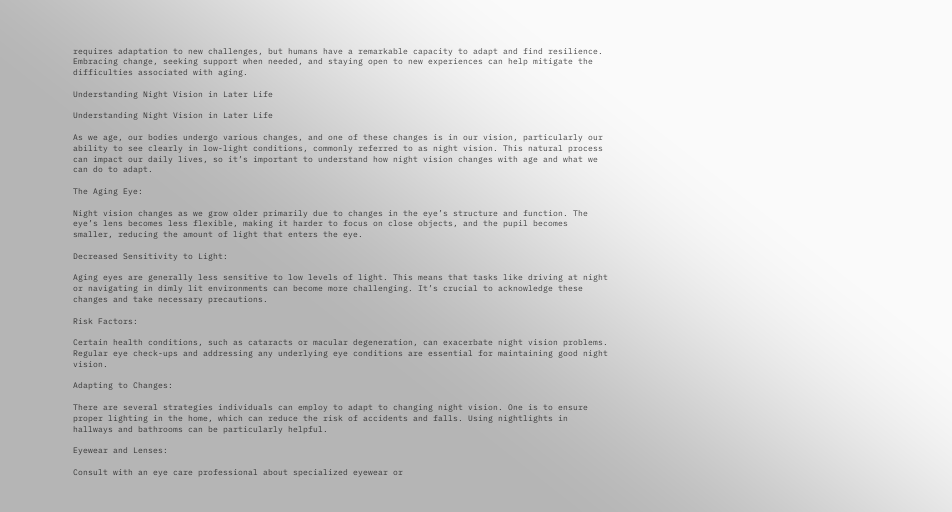requires adaptation to new challenges, but humans have a remarkable capacity to adapt and find resilience. Embracing change, seeking support when needed, and staying open to new experiences can help mitigate the difficulties associated with aging.

Understanding Night Vision in Later Life

Understanding Night Vision in Later Life

As we age, our bodies undergo various changes, and one of these changes is in our vision, particularly our ability to see clearly in low-light conditions, commonly referred to as night vision. This natural process can impact our daily lives, so it’s important to understand how night vision changes with age and what we can do to adapt.

The Aging Eye:

Night vision changes as we grow older primarily due to changes in the eye’s structure and function. The eye’s lens becomes less flexible, making it harder to focus on close objects, and the pupil becomes smaller, reducing the amount of light that enters the eye.

Decreased Sensitivity to Light:

Aging eyes are generally less sensitive to low levels of light. This means that tasks like driving at night or navigating in dimly lit environments can become more challenging. It’s crucial to acknowledge these changes and take necessary precautions.

Risk Factors:

Certain health conditions, such as cataracts or macular degeneration, can exacerbate night vision problems. Regular eye check-ups and addressing any underlying eye conditions are essential for maintaining good night vision.

Adapting to Changes:

There are several strategies individuals can employ to adapt to changing night vision. One is to ensure proper lighting in the home, which can reduce the risk of accidents and falls. Using nightlights in hallways and bathrooms can be particularly helpful.

Eyewear and Lenses:

Consult with an eye care professional about specialized eyewear or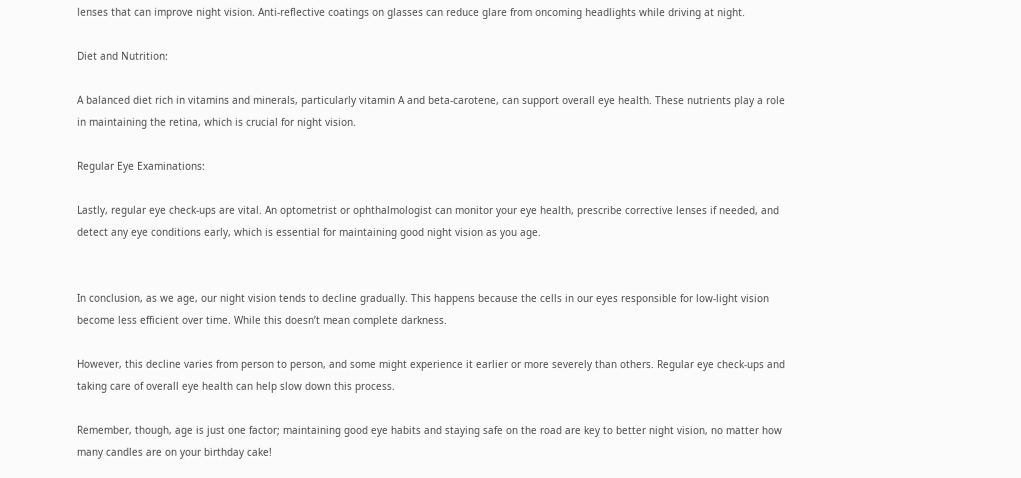lenses that can improve night vision. Anti-reflective coatings on glasses can reduce glare from oncoming headlights while driving at night.

Diet and Nutrition:

A balanced diet rich in vitamins and minerals, particularly vitamin A and beta-carotene, can support overall eye health. These nutrients play a role in maintaining the retina, which is crucial for night vision.

Regular Eye Examinations:

Lastly, regular eye check-ups are vital. An optometrist or ophthalmologist can monitor your eye health, prescribe corrective lenses if needed, and detect any eye conditions early, which is essential for maintaining good night vision as you age.


In conclusion, as we age, our night vision tends to decline gradually. This happens because the cells in our eyes responsible for low-light vision become less efficient over time. While this doesn’t mean complete darkness.

However, this decline varies from person to person, and some might experience it earlier or more severely than others. Regular eye check-ups and taking care of overall eye health can help slow down this process.

Remember, though, age is just one factor; maintaining good eye habits and staying safe on the road are key to better night vision, no matter how many candles are on your birthday cake!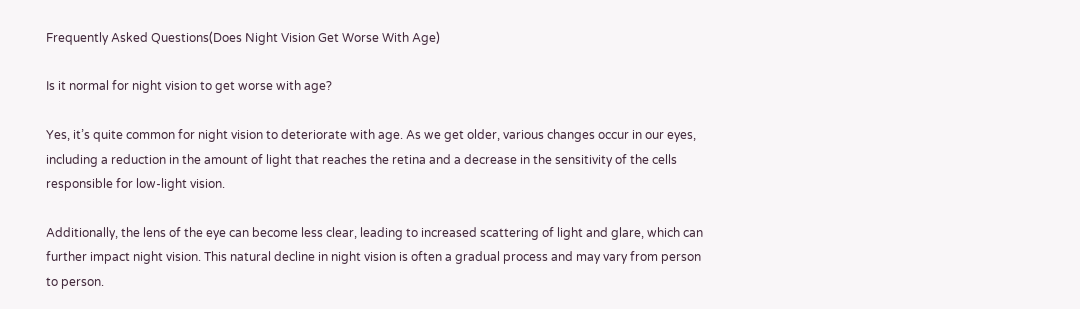Frequently Asked Questions(Does Night Vision Get Worse With Age)

Is it normal for night vision to get worse with age?

Yes, it’s quite common for night vision to deteriorate with age. As we get older, various changes occur in our eyes, including a reduction in the amount of light that reaches the retina and a decrease in the sensitivity of the cells responsible for low-light vision.

Additionally, the lens of the eye can become less clear, leading to increased scattering of light and glare, which can further impact night vision. This natural decline in night vision is often a gradual process and may vary from person to person.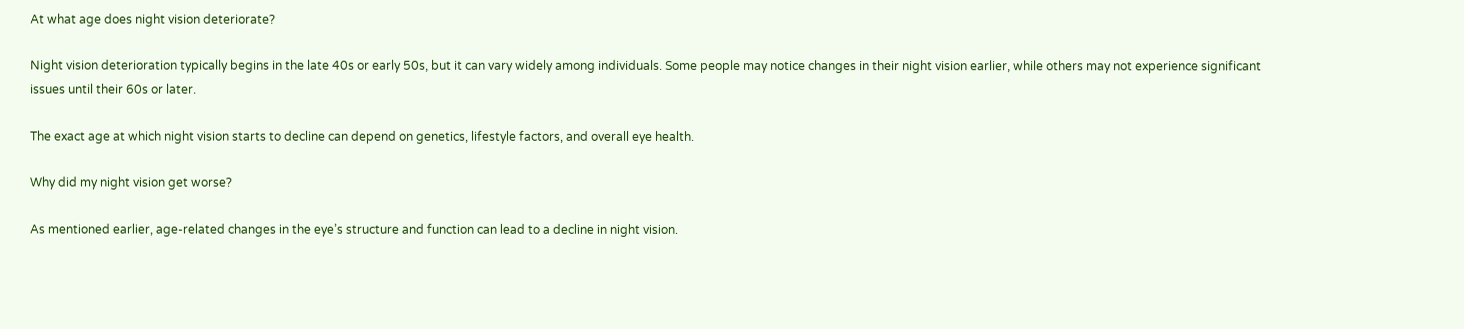At what age does night vision deteriorate?

Night vision deterioration typically begins in the late 40s or early 50s, but it can vary widely among individuals. Some people may notice changes in their night vision earlier, while others may not experience significant issues until their 60s or later.

The exact age at which night vision starts to decline can depend on genetics, lifestyle factors, and overall eye health.

Why did my night vision get worse?

As mentioned earlier, age-related changes in the eye’s structure and function can lead to a decline in night vision.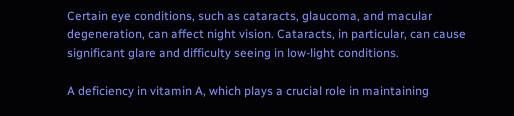Certain eye conditions, such as cataracts, glaucoma, and macular degeneration, can affect night vision. Cataracts, in particular, can cause significant glare and difficulty seeing in low-light conditions.

A deficiency in vitamin A, which plays a crucial role in maintaining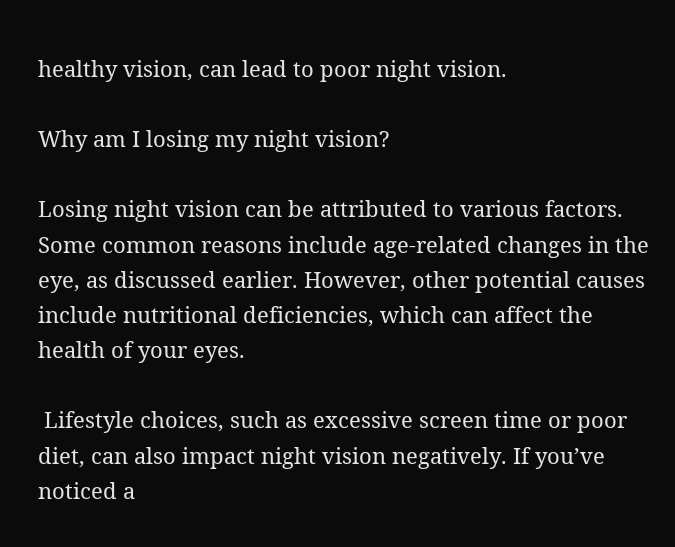healthy vision, can lead to poor night vision.

Why am I losing my night vision?

Losing night vision can be attributed to various factors. Some common reasons include age-related changes in the eye, as discussed earlier. However, other potential causes include nutritional deficiencies, which can affect the health of your eyes.

 Lifestyle choices, such as excessive screen time or poor diet, can also impact night vision negatively. If you’ve noticed a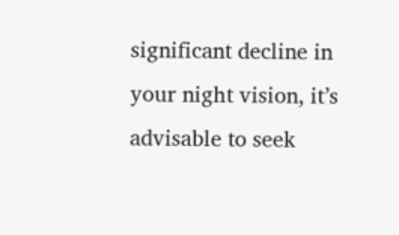significant decline in your night vision, it’s advisable to seek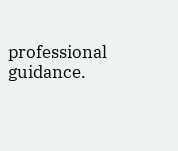professional guidance.